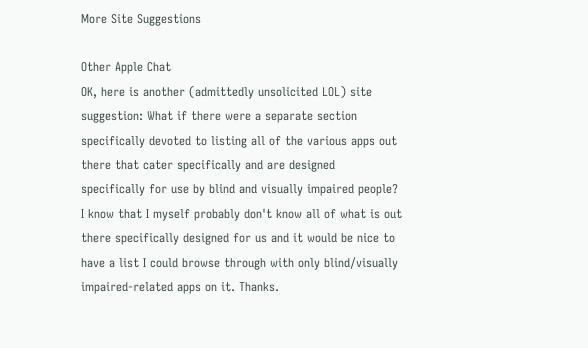More Site Suggestions

Other Apple Chat
OK, here is another (admittedly unsolicited LOL) site suggestion: What if there were a separate section specifically devoted to listing all of the various apps out there that cater specifically and are designed specifically for use by blind and visually impaired people? I know that I myself probably don't know all of what is out there specifically designed for us and it would be nice to have a list I could browse through with only blind/visually impaired-related apps on it. Thanks.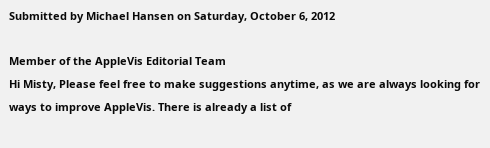Submitted by Michael Hansen on Saturday, October 6, 2012

Member of the AppleVis Editorial Team
Hi Misty, Please feel free to make suggestions anytime, as we are always looking for ways to improve AppleVis. There is already a list of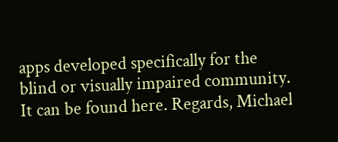apps developed specifically for the blind or visually impaired community. It can be found here. Regards, Michael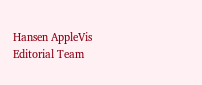Hansen AppleVis Editorial Team